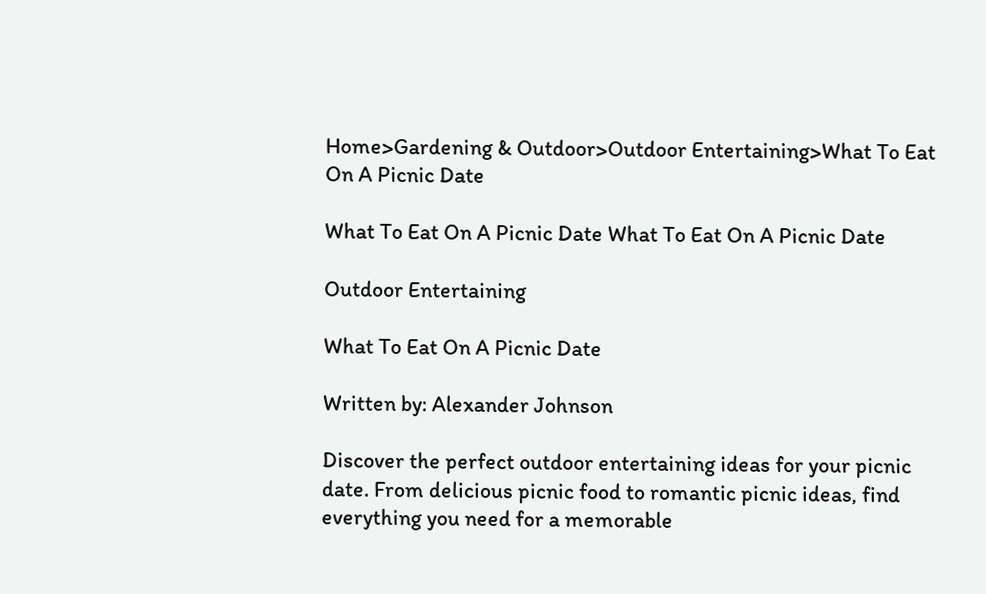Home>Gardening & Outdoor>Outdoor Entertaining>What To Eat On A Picnic Date

What To Eat On A Picnic Date What To Eat On A Picnic Date

Outdoor Entertaining

What To Eat On A Picnic Date

Written by: Alexander Johnson

Discover the perfect outdoor entertaining ideas for your picnic date. From delicious picnic food to romantic picnic ideas, find everything you need for a memorable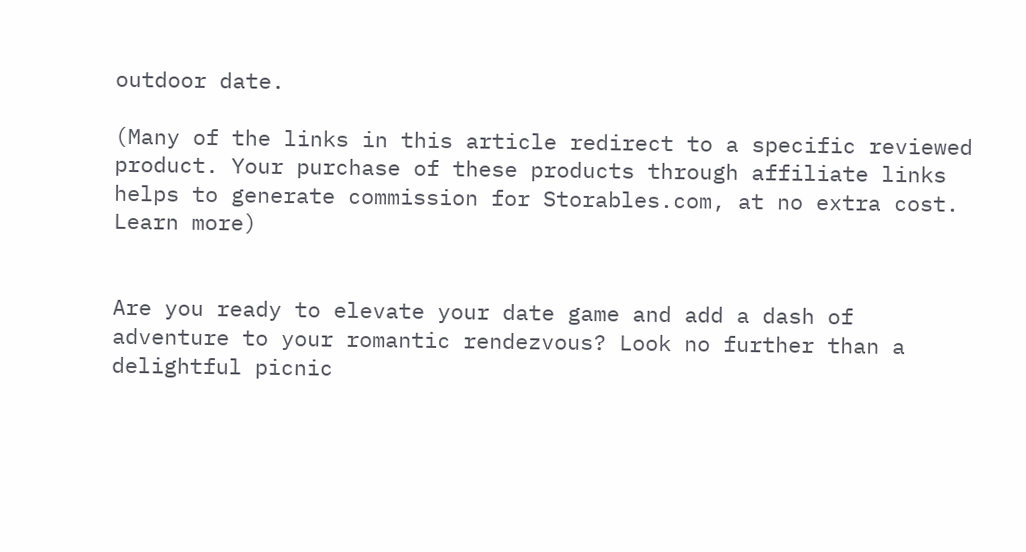outdoor date.

(Many of the links in this article redirect to a specific reviewed product. Your purchase of these products through affiliate links helps to generate commission for Storables.com, at no extra cost. Learn more)


Are you ready to elevate your date game and add a dash of adventure to your romantic rendezvous? Look no further than a delightful picnic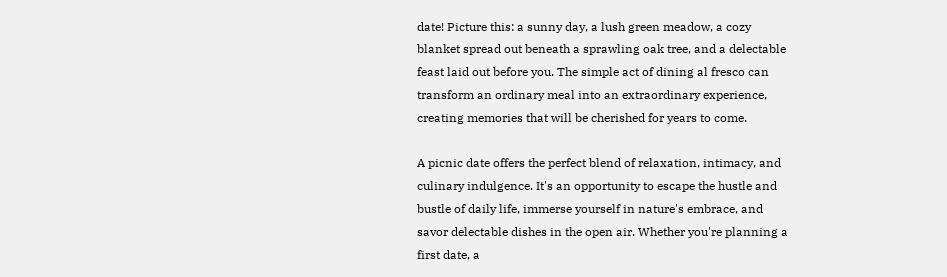date! Picture this: a sunny day, a lush green meadow, a cozy blanket spread out beneath a sprawling oak tree, and a delectable feast laid out before you. The simple act of dining al fresco can transform an ordinary meal into an extraordinary experience, creating memories that will be cherished for years to come.

A picnic date offers the perfect blend of relaxation, intimacy, and culinary indulgence. It's an opportunity to escape the hustle and bustle of daily life, immerse yourself in nature's embrace, and savor delectable dishes in the open air. Whether you're planning a first date, a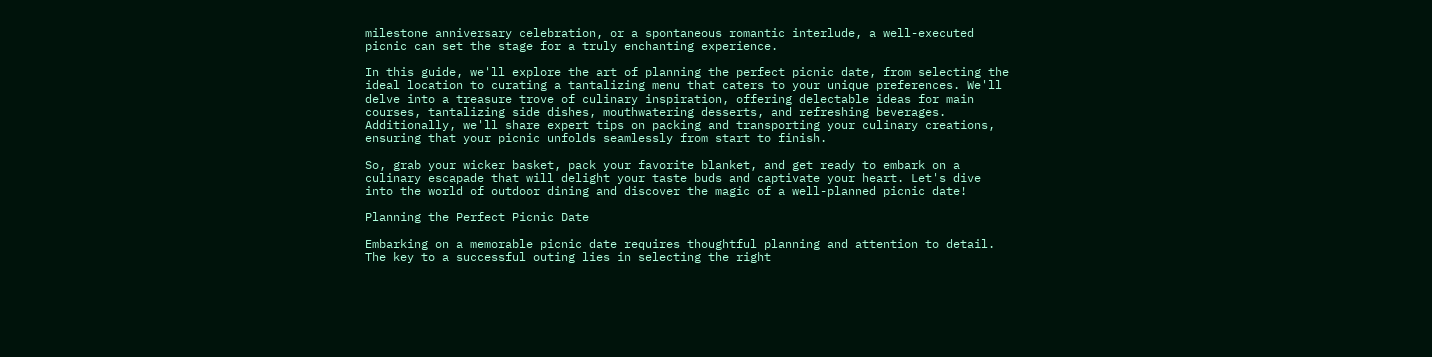milestone anniversary celebration, or a spontaneous romantic interlude, a well-executed picnic can set the stage for a truly enchanting experience.

In this guide, we'll explore the art of planning the perfect picnic date, from selecting the ideal location to curating a tantalizing menu that caters to your unique preferences. We'll delve into a treasure trove of culinary inspiration, offering delectable ideas for main courses, tantalizing side dishes, mouthwatering desserts, and refreshing beverages. Additionally, we'll share expert tips on packing and transporting your culinary creations, ensuring that your picnic unfolds seamlessly from start to finish.

So, grab your wicker basket, pack your favorite blanket, and get ready to embark on a culinary escapade that will delight your taste buds and captivate your heart. Let's dive into the world of outdoor dining and discover the magic of a well-planned picnic date!

Planning the Perfect Picnic Date

Embarking on a memorable picnic date requires thoughtful planning and attention to detail. The key to a successful outing lies in selecting the right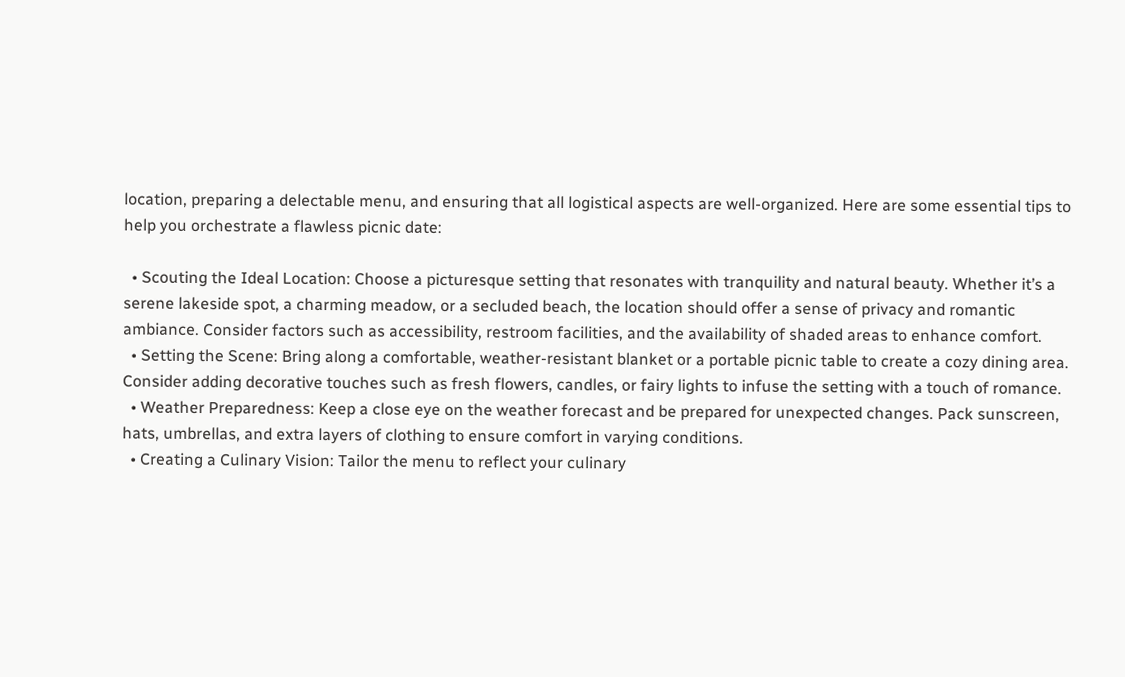location, preparing a delectable menu, and ensuring that all logistical aspects are well-organized. Here are some essential tips to help you orchestrate a flawless picnic date:

  • Scouting the Ideal Location: Choose a picturesque setting that resonates with tranquility and natural beauty. Whether it’s a serene lakeside spot, a charming meadow, or a secluded beach, the location should offer a sense of privacy and romantic ambiance. Consider factors such as accessibility, restroom facilities, and the availability of shaded areas to enhance comfort.
  • Setting the Scene: Bring along a comfortable, weather-resistant blanket or a portable picnic table to create a cozy dining area. Consider adding decorative touches such as fresh flowers, candles, or fairy lights to infuse the setting with a touch of romance.
  • Weather Preparedness: Keep a close eye on the weather forecast and be prepared for unexpected changes. Pack sunscreen, hats, umbrellas, and extra layers of clothing to ensure comfort in varying conditions.
  • Creating a Culinary Vision: Tailor the menu to reflect your culinary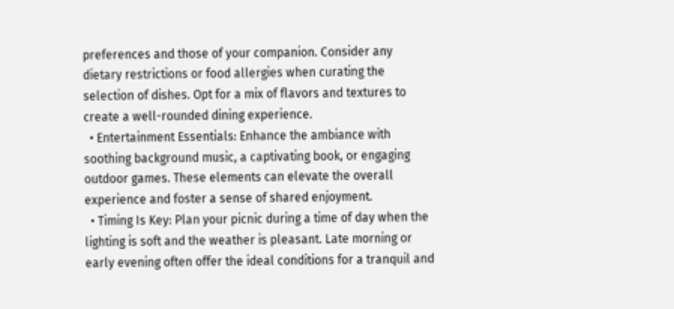preferences and those of your companion. Consider any dietary restrictions or food allergies when curating the selection of dishes. Opt for a mix of flavors and textures to create a well-rounded dining experience.
  • Entertainment Essentials: Enhance the ambiance with soothing background music, a captivating book, or engaging outdoor games. These elements can elevate the overall experience and foster a sense of shared enjoyment.
  • Timing Is Key: Plan your picnic during a time of day when the lighting is soft and the weather is pleasant. Late morning or early evening often offer the ideal conditions for a tranquil and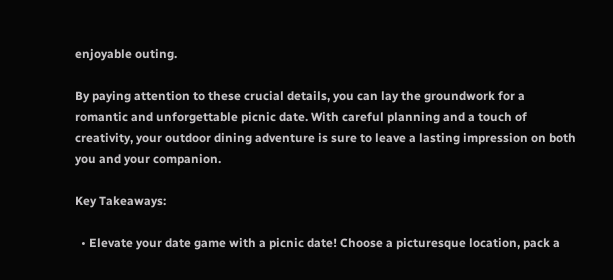enjoyable outing.

By paying attention to these crucial details, you can lay the groundwork for a romantic and unforgettable picnic date. With careful planning and a touch of creativity, your outdoor dining adventure is sure to leave a lasting impression on both you and your companion.

Key Takeaways:

  • Elevate your date game with a picnic date! Choose a picturesque location, pack a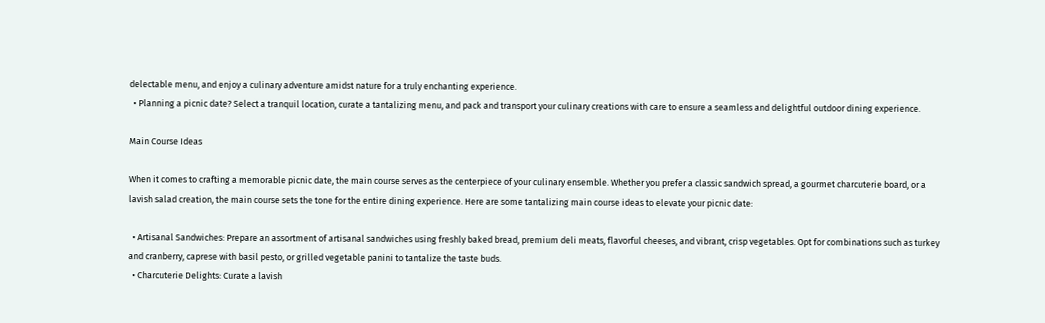delectable menu, and enjoy a culinary adventure amidst nature for a truly enchanting experience.
  • Planning a picnic date? Select a tranquil location, curate a tantalizing menu, and pack and transport your culinary creations with care to ensure a seamless and delightful outdoor dining experience.

Main Course Ideas

When it comes to crafting a memorable picnic date, the main course serves as the centerpiece of your culinary ensemble. Whether you prefer a classic sandwich spread, a gourmet charcuterie board, or a lavish salad creation, the main course sets the tone for the entire dining experience. Here are some tantalizing main course ideas to elevate your picnic date:

  • Artisanal Sandwiches: Prepare an assortment of artisanal sandwiches using freshly baked bread, premium deli meats, flavorful cheeses, and vibrant, crisp vegetables. Opt for combinations such as turkey and cranberry, caprese with basil pesto, or grilled vegetable panini to tantalize the taste buds.
  • Charcuterie Delights: Curate a lavish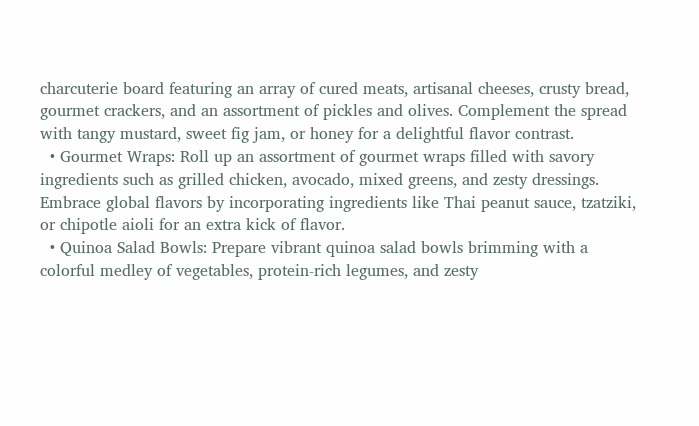charcuterie board featuring an array of cured meats, artisanal cheeses, crusty bread, gourmet crackers, and an assortment of pickles and olives. Complement the spread with tangy mustard, sweet fig jam, or honey for a delightful flavor contrast.
  • Gourmet Wraps: Roll up an assortment of gourmet wraps filled with savory ingredients such as grilled chicken, avocado, mixed greens, and zesty dressings. Embrace global flavors by incorporating ingredients like Thai peanut sauce, tzatziki, or chipotle aioli for an extra kick of flavor.
  • Quinoa Salad Bowls: Prepare vibrant quinoa salad bowls brimming with a colorful medley of vegetables, protein-rich legumes, and zesty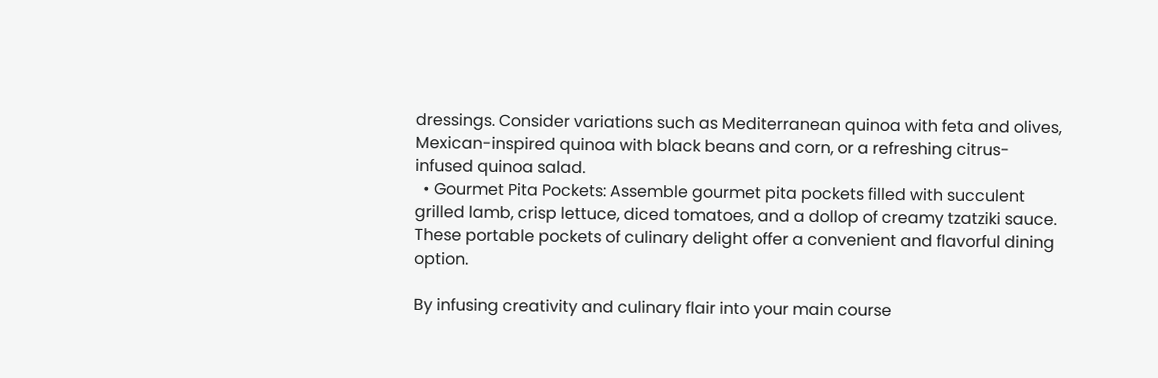dressings. Consider variations such as Mediterranean quinoa with feta and olives, Mexican-inspired quinoa with black beans and corn, or a refreshing citrus-infused quinoa salad.
  • Gourmet Pita Pockets: Assemble gourmet pita pockets filled with succulent grilled lamb, crisp lettuce, diced tomatoes, and a dollop of creamy tzatziki sauce. These portable pockets of culinary delight offer a convenient and flavorful dining option.

By infusing creativity and culinary flair into your main course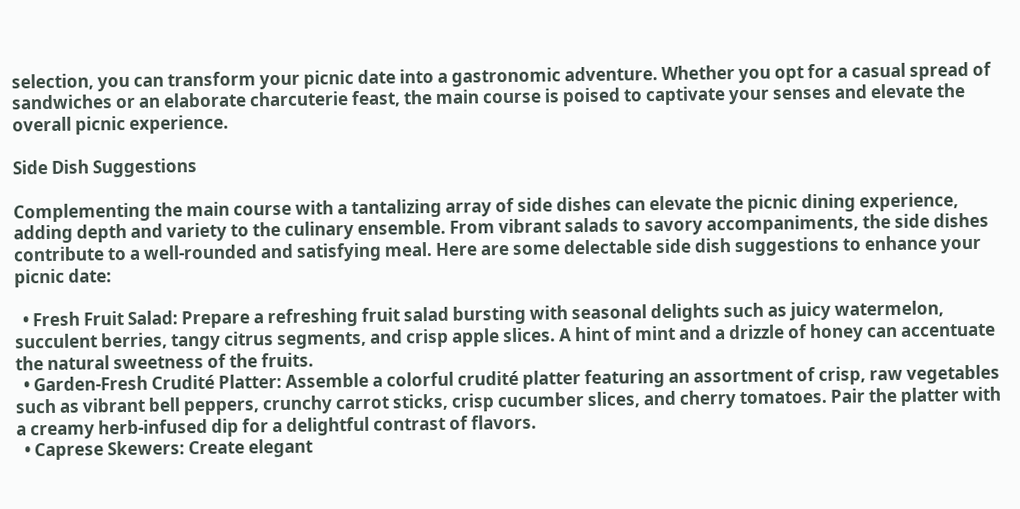selection, you can transform your picnic date into a gastronomic adventure. Whether you opt for a casual spread of sandwiches or an elaborate charcuterie feast, the main course is poised to captivate your senses and elevate the overall picnic experience.

Side Dish Suggestions

Complementing the main course with a tantalizing array of side dishes can elevate the picnic dining experience, adding depth and variety to the culinary ensemble. From vibrant salads to savory accompaniments, the side dishes contribute to a well-rounded and satisfying meal. Here are some delectable side dish suggestions to enhance your picnic date:

  • Fresh Fruit Salad: Prepare a refreshing fruit salad bursting with seasonal delights such as juicy watermelon, succulent berries, tangy citrus segments, and crisp apple slices. A hint of mint and a drizzle of honey can accentuate the natural sweetness of the fruits.
  • Garden-Fresh Crudité Platter: Assemble a colorful crudité platter featuring an assortment of crisp, raw vegetables such as vibrant bell peppers, crunchy carrot sticks, crisp cucumber slices, and cherry tomatoes. Pair the platter with a creamy herb-infused dip for a delightful contrast of flavors.
  • Caprese Skewers: Create elegant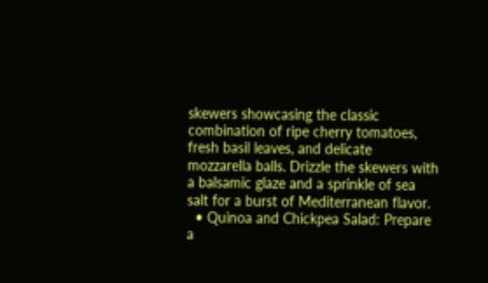skewers showcasing the classic combination of ripe cherry tomatoes, fresh basil leaves, and delicate mozzarella balls. Drizzle the skewers with a balsamic glaze and a sprinkle of sea salt for a burst of Mediterranean flavor.
  • Quinoa and Chickpea Salad: Prepare a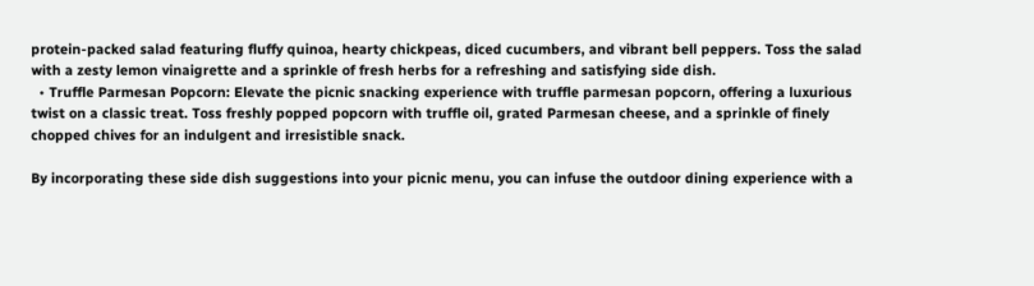protein-packed salad featuring fluffy quinoa, hearty chickpeas, diced cucumbers, and vibrant bell peppers. Toss the salad with a zesty lemon vinaigrette and a sprinkle of fresh herbs for a refreshing and satisfying side dish.
  • Truffle Parmesan Popcorn: Elevate the picnic snacking experience with truffle parmesan popcorn, offering a luxurious twist on a classic treat. Toss freshly popped popcorn with truffle oil, grated Parmesan cheese, and a sprinkle of finely chopped chives for an indulgent and irresistible snack.

By incorporating these side dish suggestions into your picnic menu, you can infuse the outdoor dining experience with a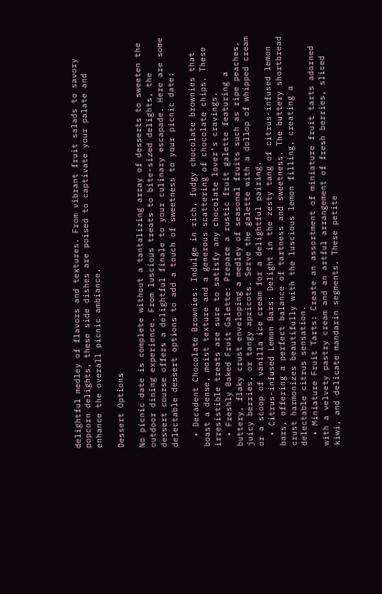delightful medley of flavors and textures. From vibrant fruit salads to savory popcorn delights, these side dishes are poised to captivate your palate and enhance the overall picnic ambiance.

Dessert Options

No picnic date is complete without a tantalizing array of desserts to sweeten the outdoor dining experience. From luscious treats to bite-sized delights, the dessert course offers a delightful finale to your culinary escapade. Here are some delectable dessert options to add a touch of sweetness to your picnic date:

  • Decadent Chocolate Brownies: Indulge in rich, fudgy chocolate brownies that boast a dense, moist texture and a generous scattering of chocolate chips. These irresistible treats are sure to satisfy any chocolate lover’s cravings.
  • Freshly Baked Fruit Galette: Prepare a rustic fruit galette featuring a buttery, flaky crust enveloping a medley of seasonal fruits such as ripe peaches, juicy berries, or tangy apricots. Serve the galette with a dollop of whipped cream or a scoop of vanilla ice cream for a delightful pairing.
  • Citrus-infused Lemon Bars: Delight in the zesty tang of citrus-infused lemon bars, offering a perfect balance of tartness and sweetness. The buttery shortbread crust harmonizes beautifully with the luscious lemon filling, creating a delectable citrus sensation.
  • Miniature Fruit Tarts: Create an assortment of miniature fruit tarts adorned with a velvety pastry cream and an artful arrangement of fresh berries, sliced kiwi, and delicate mandarin segments. These petite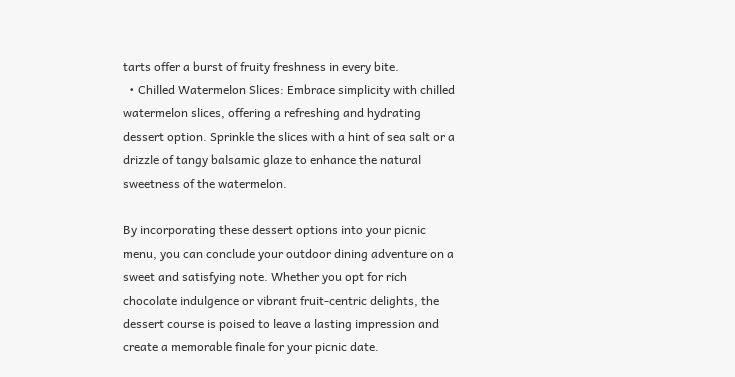tarts offer a burst of fruity freshness in every bite.
  • Chilled Watermelon Slices: Embrace simplicity with chilled watermelon slices, offering a refreshing and hydrating dessert option. Sprinkle the slices with a hint of sea salt or a drizzle of tangy balsamic glaze to enhance the natural sweetness of the watermelon.

By incorporating these dessert options into your picnic menu, you can conclude your outdoor dining adventure on a sweet and satisfying note. Whether you opt for rich chocolate indulgence or vibrant fruit-centric delights, the dessert course is poised to leave a lasting impression and create a memorable finale for your picnic date.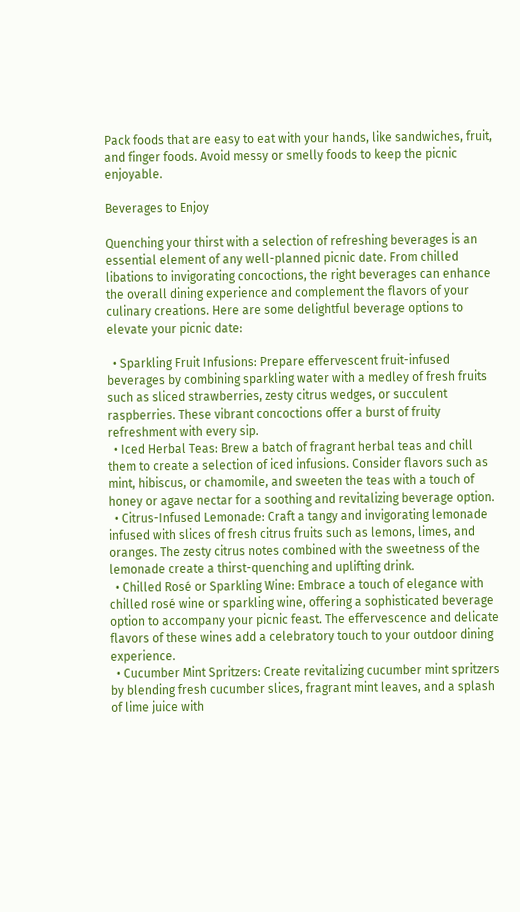Pack foods that are easy to eat with your hands, like sandwiches, fruit, and finger foods. Avoid messy or smelly foods to keep the picnic enjoyable.

Beverages to Enjoy

Quenching your thirst with a selection of refreshing beverages is an essential element of any well-planned picnic date. From chilled libations to invigorating concoctions, the right beverages can enhance the overall dining experience and complement the flavors of your culinary creations. Here are some delightful beverage options to elevate your picnic date:

  • Sparkling Fruit Infusions: Prepare effervescent fruit-infused beverages by combining sparkling water with a medley of fresh fruits such as sliced strawberries, zesty citrus wedges, or succulent raspberries. These vibrant concoctions offer a burst of fruity refreshment with every sip.
  • Iced Herbal Teas: Brew a batch of fragrant herbal teas and chill them to create a selection of iced infusions. Consider flavors such as mint, hibiscus, or chamomile, and sweeten the teas with a touch of honey or agave nectar for a soothing and revitalizing beverage option.
  • Citrus-Infused Lemonade: Craft a tangy and invigorating lemonade infused with slices of fresh citrus fruits such as lemons, limes, and oranges. The zesty citrus notes combined with the sweetness of the lemonade create a thirst-quenching and uplifting drink.
  • Chilled Rosé or Sparkling Wine: Embrace a touch of elegance with chilled rosé wine or sparkling wine, offering a sophisticated beverage option to accompany your picnic feast. The effervescence and delicate flavors of these wines add a celebratory touch to your outdoor dining experience.
  • Cucumber Mint Spritzers: Create revitalizing cucumber mint spritzers by blending fresh cucumber slices, fragrant mint leaves, and a splash of lime juice with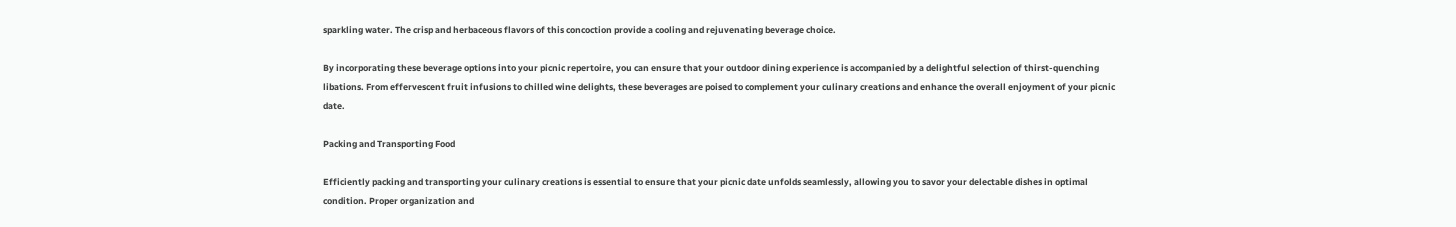sparkling water. The crisp and herbaceous flavors of this concoction provide a cooling and rejuvenating beverage choice.

By incorporating these beverage options into your picnic repertoire, you can ensure that your outdoor dining experience is accompanied by a delightful selection of thirst-quenching libations. From effervescent fruit infusions to chilled wine delights, these beverages are poised to complement your culinary creations and enhance the overall enjoyment of your picnic date.

Packing and Transporting Food

Efficiently packing and transporting your culinary creations is essential to ensure that your picnic date unfolds seamlessly, allowing you to savor your delectable dishes in optimal condition. Proper organization and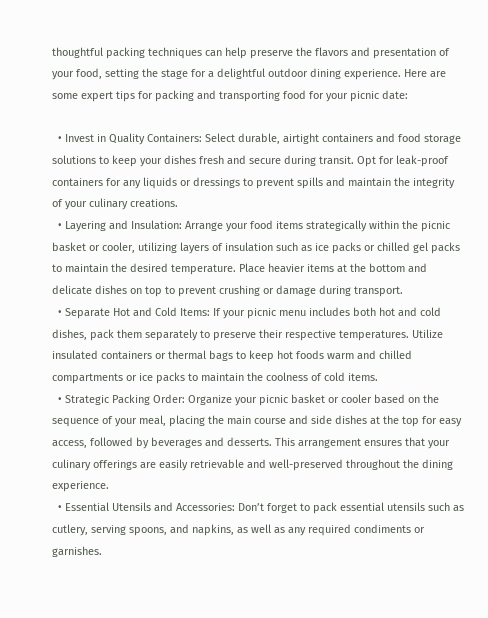thoughtful packing techniques can help preserve the flavors and presentation of your food, setting the stage for a delightful outdoor dining experience. Here are some expert tips for packing and transporting food for your picnic date:

  • Invest in Quality Containers: Select durable, airtight containers and food storage solutions to keep your dishes fresh and secure during transit. Opt for leak-proof containers for any liquids or dressings to prevent spills and maintain the integrity of your culinary creations.
  • Layering and Insulation: Arrange your food items strategically within the picnic basket or cooler, utilizing layers of insulation such as ice packs or chilled gel packs to maintain the desired temperature. Place heavier items at the bottom and delicate dishes on top to prevent crushing or damage during transport.
  • Separate Hot and Cold Items: If your picnic menu includes both hot and cold dishes, pack them separately to preserve their respective temperatures. Utilize insulated containers or thermal bags to keep hot foods warm and chilled compartments or ice packs to maintain the coolness of cold items.
  • Strategic Packing Order: Organize your picnic basket or cooler based on the sequence of your meal, placing the main course and side dishes at the top for easy access, followed by beverages and desserts. This arrangement ensures that your culinary offerings are easily retrievable and well-preserved throughout the dining experience.
  • Essential Utensils and Accessories: Don’t forget to pack essential utensils such as cutlery, serving spoons, and napkins, as well as any required condiments or garnishes.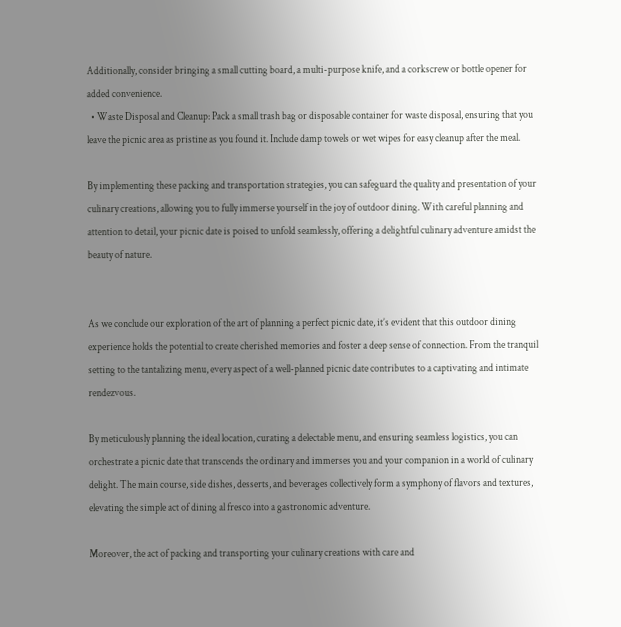Additionally, consider bringing a small cutting board, a multi-purpose knife, and a corkscrew or bottle opener for added convenience.
  • Waste Disposal and Cleanup: Pack a small trash bag or disposable container for waste disposal, ensuring that you leave the picnic area as pristine as you found it. Include damp towels or wet wipes for easy cleanup after the meal.

By implementing these packing and transportation strategies, you can safeguard the quality and presentation of your culinary creations, allowing you to fully immerse yourself in the joy of outdoor dining. With careful planning and attention to detail, your picnic date is poised to unfold seamlessly, offering a delightful culinary adventure amidst the beauty of nature.


As we conclude our exploration of the art of planning a perfect picnic date, it’s evident that this outdoor dining experience holds the potential to create cherished memories and foster a deep sense of connection. From the tranquil setting to the tantalizing menu, every aspect of a well-planned picnic date contributes to a captivating and intimate rendezvous.

By meticulously planning the ideal location, curating a delectable menu, and ensuring seamless logistics, you can orchestrate a picnic date that transcends the ordinary and immerses you and your companion in a world of culinary delight. The main course, side dishes, desserts, and beverages collectively form a symphony of flavors and textures, elevating the simple act of dining al fresco into a gastronomic adventure.

Moreover, the act of packing and transporting your culinary creations with care and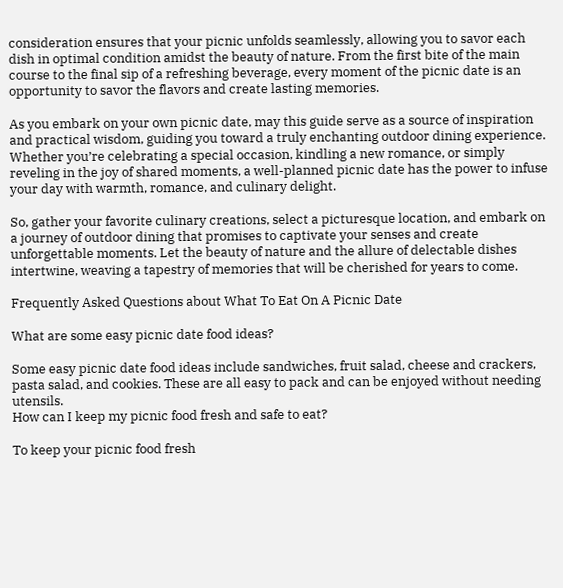consideration ensures that your picnic unfolds seamlessly, allowing you to savor each dish in optimal condition amidst the beauty of nature. From the first bite of the main course to the final sip of a refreshing beverage, every moment of the picnic date is an opportunity to savor the flavors and create lasting memories.

As you embark on your own picnic date, may this guide serve as a source of inspiration and practical wisdom, guiding you toward a truly enchanting outdoor dining experience. Whether you’re celebrating a special occasion, kindling a new romance, or simply reveling in the joy of shared moments, a well-planned picnic date has the power to infuse your day with warmth, romance, and culinary delight.

So, gather your favorite culinary creations, select a picturesque location, and embark on a journey of outdoor dining that promises to captivate your senses and create unforgettable moments. Let the beauty of nature and the allure of delectable dishes intertwine, weaving a tapestry of memories that will be cherished for years to come.

Frequently Asked Questions about What To Eat On A Picnic Date

What are some easy picnic date food ideas?

Some easy picnic date food ideas include sandwiches, fruit salad, cheese and crackers, pasta salad, and cookies. These are all easy to pack and can be enjoyed without needing utensils.
How can I keep my picnic food fresh and safe to eat?

To keep your picnic food fresh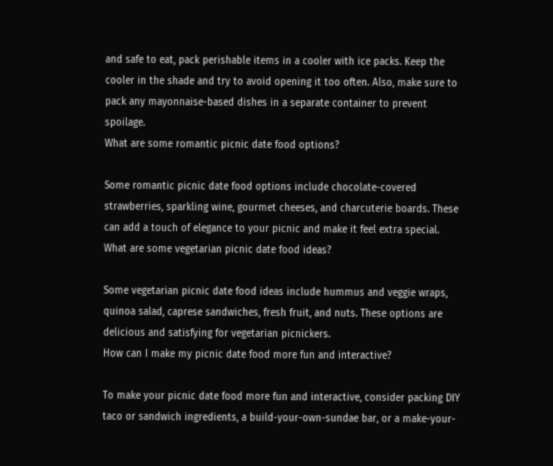and safe to eat, pack perishable items in a cooler with ice packs. Keep the cooler in the shade and try to avoid opening it too often. Also, make sure to pack any mayonnaise-based dishes in a separate container to prevent spoilage.
What are some romantic picnic date food options?

Some romantic picnic date food options include chocolate-covered strawberries, sparkling wine, gourmet cheeses, and charcuterie boards. These can add a touch of elegance to your picnic and make it feel extra special.
What are some vegetarian picnic date food ideas?

Some vegetarian picnic date food ideas include hummus and veggie wraps, quinoa salad, caprese sandwiches, fresh fruit, and nuts. These options are delicious and satisfying for vegetarian picnickers.
How can I make my picnic date food more fun and interactive?

To make your picnic date food more fun and interactive, consider packing DIY taco or sandwich ingredients, a build-your-own-sundae bar, or a make-your-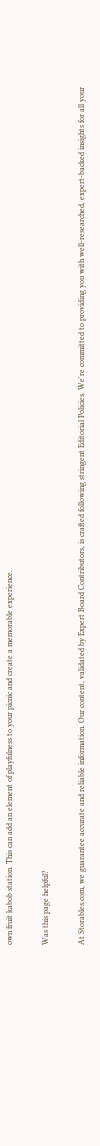own fruit kabob station. This can add an element of playfulness to your picnic and create a memorable experience.

Was this page helpful?

At Storables.com, we guarantee accurate and reliable information. Our content, validated by Expert Board Contributors, is crafted following stringent Editorial Policies. We're committed to providing you with well-researched, expert-backed insights for all your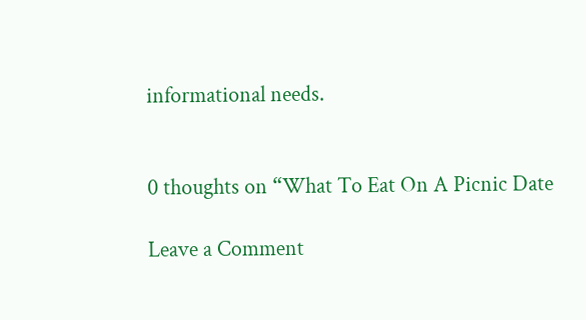informational needs.


0 thoughts on “What To Eat On A Picnic Date

Leave a Comment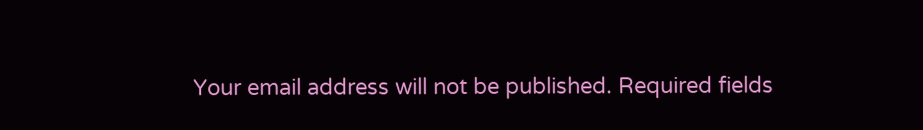Your email address will not be published. Required fields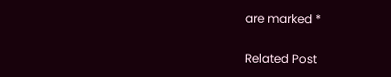are marked *

Related Post